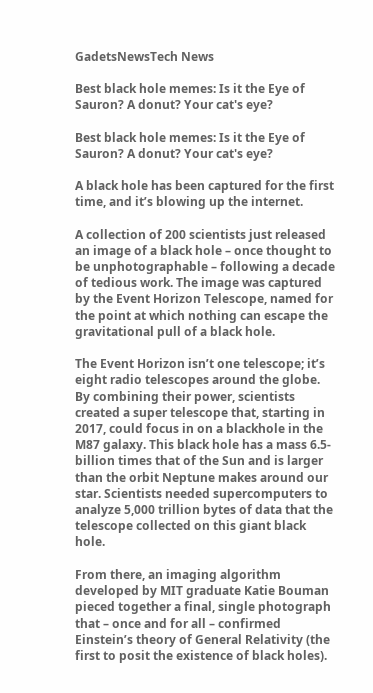GadetsNewsTech News

Best black hole memes: Is it the Eye of Sauron? A donut? Your cat's eye?

Best black hole memes: Is it the Eye of Sauron? A donut? Your cat's eye?

A black hole has been captured for the first time, and it’s blowing up the internet.

A collection of 200 scientists just released an image of a black hole – once thought to be unphotographable – following a decade of tedious work. The image was captured by the Event Horizon Telescope, named for the point at which nothing can escape the gravitational pull of a black hole.

The Event Horizon isn’t one telescope; it’s eight radio telescopes around the globe. By combining their power, scientists created a super telescope that, starting in 2017, could focus in on a blackhole in the M87 galaxy. This black hole has a mass 6.5-billion times that of the Sun and is larger than the orbit Neptune makes around our star. Scientists needed supercomputers to analyze 5,000 trillion bytes of data that the telescope collected on this giant black hole.

From there, an imaging algorithm developed by MIT graduate Katie Bouman pieced together a final, single photograph that – once and for all – confirmed Einstein’s theory of General Relativity (the first to posit the existence of black holes).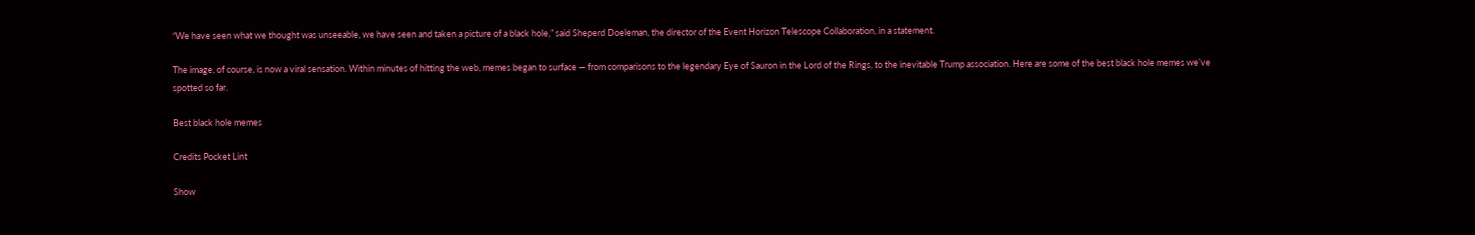“We have seen what we thought was unseeable, we have seen and taken a picture of a black hole,” said Sheperd Doeleman, the director of the Event Horizon Telescope Collaboration, in a statement.

The image, of course, is now a viral sensation. Within minutes of hitting the web, memes began to surface — from comparisons to the legendary Eye of Sauron in the Lord of the Rings, to the inevitable Trump association. Here are some of the best black hole memes we’ve spotted so far.

Best black hole memes

Credits Pocket Lint

Show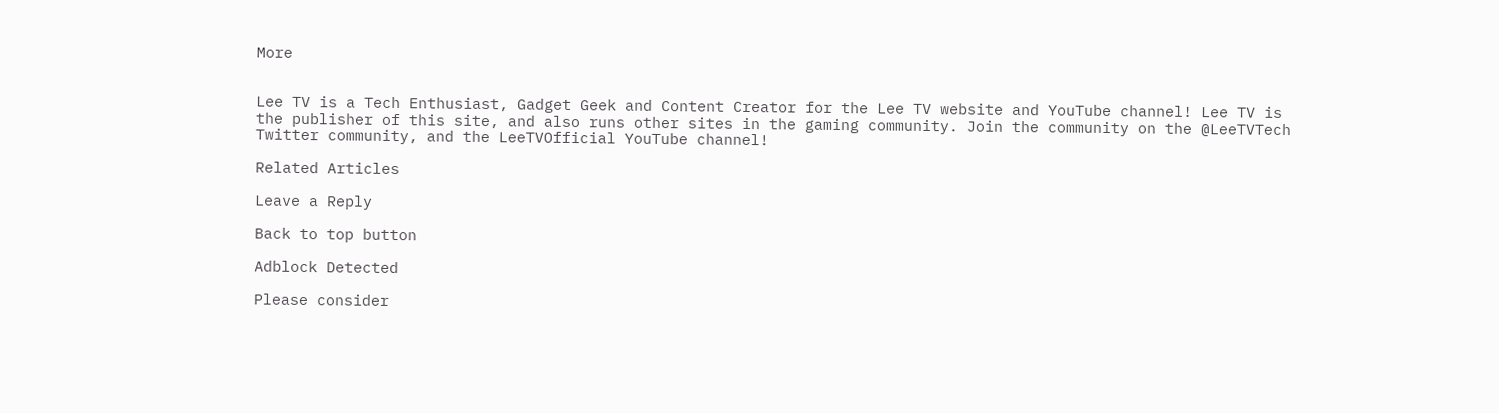More


Lee TV is a Tech Enthusiast, Gadget Geek and Content Creator for the Lee TV website and YouTube channel! Lee TV is the publisher of this site, and also runs other sites in the gaming community. Join the community on the @LeeTVTech Twitter community, and the LeeTVOfficial YouTube channel!

Related Articles

Leave a Reply

Back to top button

Adblock Detected

Please consider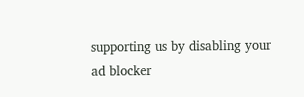supporting us by disabling your ad blocker